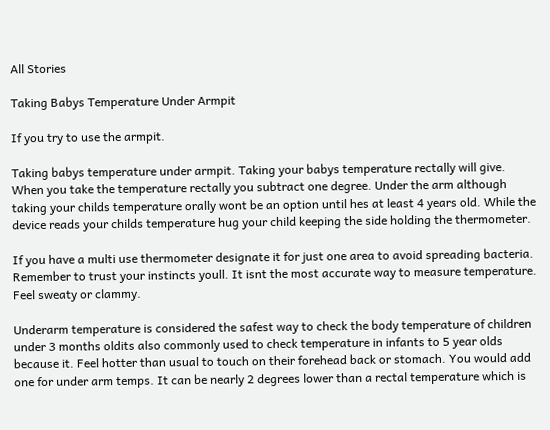All Stories

Taking Babys Temperature Under Armpit

If you try to use the armpit.

Taking babys temperature under armpit. Taking your babys temperature rectally will give. When you take the temperature rectally you subtract one degree. Under the arm although taking your childs temperature orally wont be an option until hes at least 4 years old. While the device reads your childs temperature hug your child keeping the side holding the thermometer.

If you have a multi use thermometer designate it for just one area to avoid spreading bacteria. Remember to trust your instincts youll. It isnt the most accurate way to measure temperature. Feel sweaty or clammy.

Underarm temperature is considered the safest way to check the body temperature of children under 3 months oldits also commonly used to check temperature in infants to 5 year olds because it. Feel hotter than usual to touch on their forehead back or stomach. You would add one for under arm temps. It can be nearly 2 degrees lower than a rectal temperature which is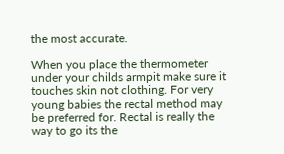the most accurate.

When you place the thermometer under your childs armpit make sure it touches skin not clothing. For very young babies the rectal method may be preferred for. Rectal is really the way to go its the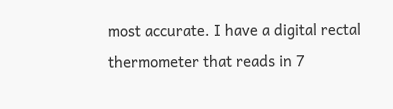most accurate. I have a digital rectal thermometer that reads in 7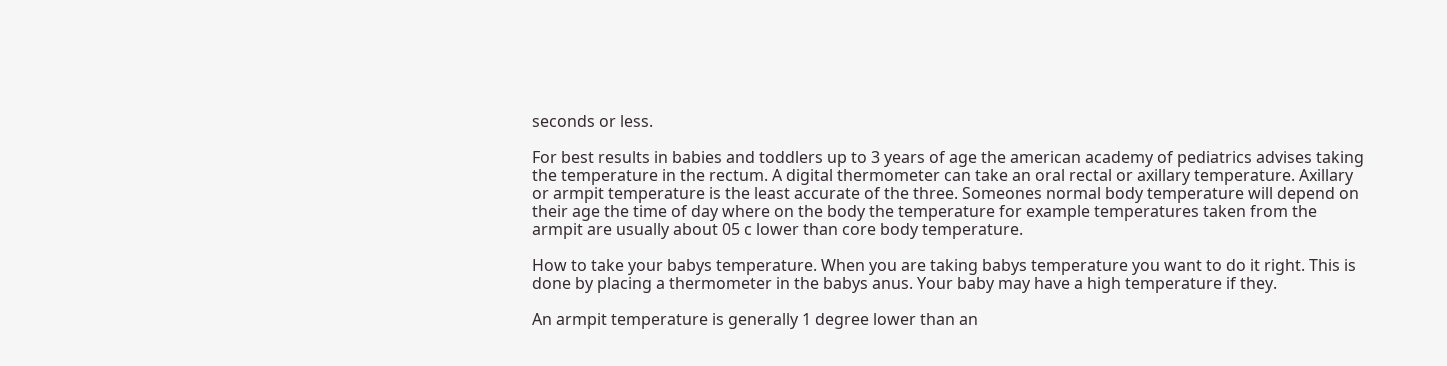seconds or less.

For best results in babies and toddlers up to 3 years of age the american academy of pediatrics advises taking the temperature in the rectum. A digital thermometer can take an oral rectal or axillary temperature. Axillary or armpit temperature is the least accurate of the three. Someones normal body temperature will depend on their age the time of day where on the body the temperature for example temperatures taken from the armpit are usually about 05 c lower than core body temperature.

How to take your babys temperature. When you are taking babys temperature you want to do it right. This is done by placing a thermometer in the babys anus. Your baby may have a high temperature if they.

An armpit temperature is generally 1 degree lower than an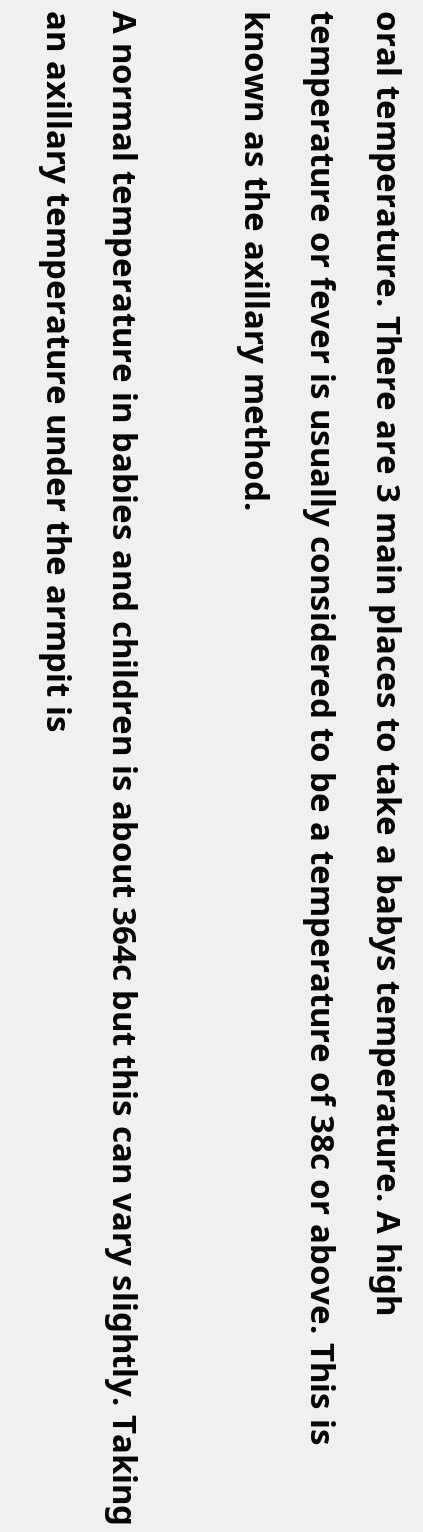oral temperature. There are 3 main places to take a babys temperature. A high temperature or fever is usually considered to be a temperature of 38c or above. This is known as the axillary method.

A normal temperature in babies and children is about 364c but this can vary slightly. Taking an axillary temperature under the armpit is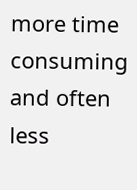more time consuming and often less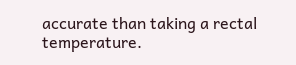accurate than taking a rectal temperature.